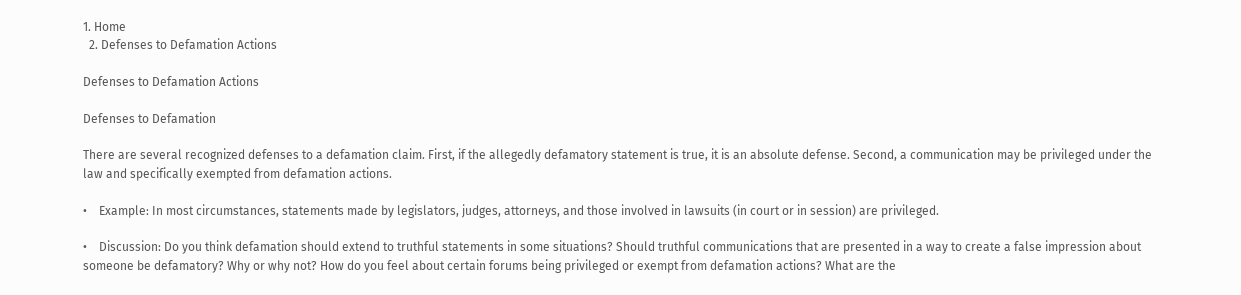1. Home
  2. Defenses to Defamation Actions

Defenses to Defamation Actions

Defenses to Defamation

There are several recognized defenses to a defamation claim. First, if the allegedly defamatory statement is true, it is an absolute defense. Second, a communication may be privileged under the law and specifically exempted from defamation actions.

•    Example: In most circumstances, statements made by legislators, judges, attorneys, and those involved in lawsuits (in court or in session) are privileged.

•    Discussion: Do you think defamation should extend to truthful statements in some situations? Should truthful communications that are presented in a way to create a false impression about someone be defamatory? Why or why not? How do you feel about certain forums being privileged or exempt from defamation actions? What are the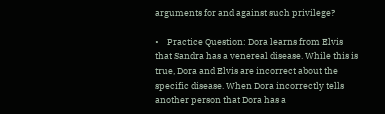arguments for and against such privilege?

•    Practice Question: Dora learns from Elvis that Sandra has a venereal disease. While this is true, Dora and Elvis are incorrect about the specific disease. When Dora incorrectly tells another person that Dora has a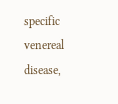specific venereal disease,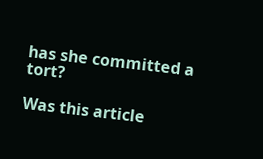has she committed a tort?

Was this article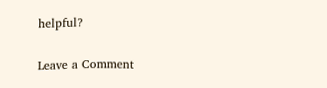helpful?

Leave a Comment